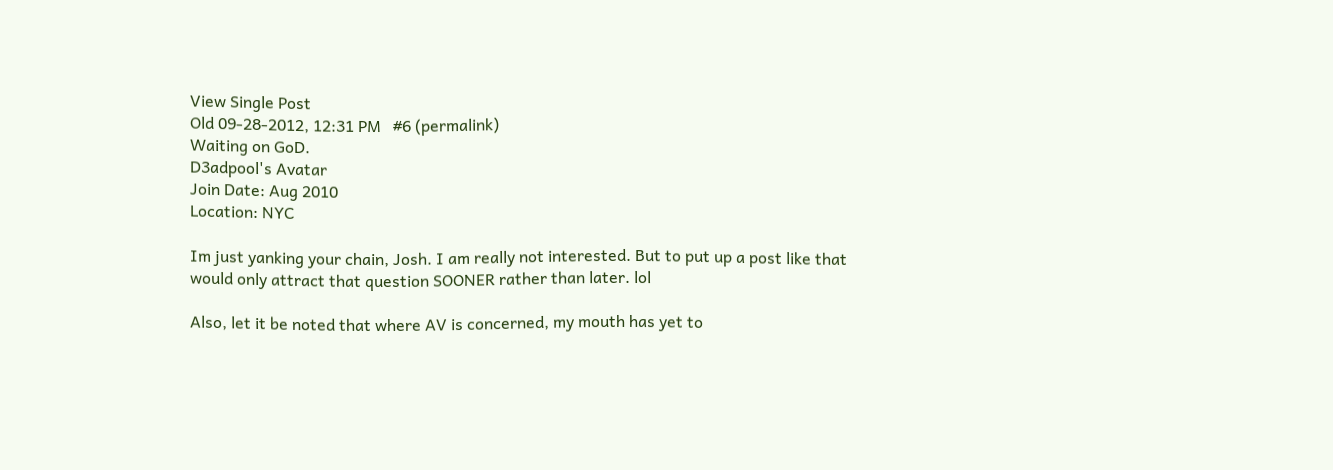View Single Post
Old 09-28-2012, 12:31 PM   #6 (permalink)
Waiting on GoD.
D3adpool's Avatar
Join Date: Aug 2010
Location: NYC

Im just yanking your chain, Josh. I am really not interested. But to put up a post like that would only attract that question SOONER rather than later. lol

Also, let it be noted that where AV is concerned, my mouth has yet to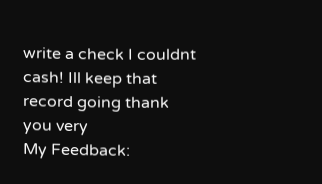write a check I couldnt cash! Ill keep that record going thank you very
My Feedback: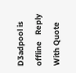D3adpool is offline   Reply With Quote